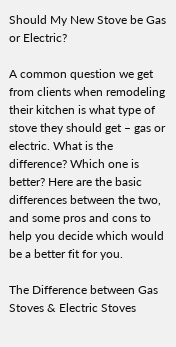Should My New Stove be Gas or Electric?

A common question we get from clients when remodeling their kitchen is what type of stove they should get – gas or electric. What is the difference? Which one is better? Here are the basic differences between the two, and some pros and cons to help you decide which would be a better fit for you.

The Difference between Gas Stoves & Electric Stoves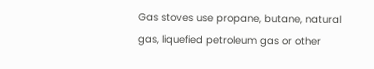Gas stoves use propane, butane, natural gas, liquefied petroleum gas or other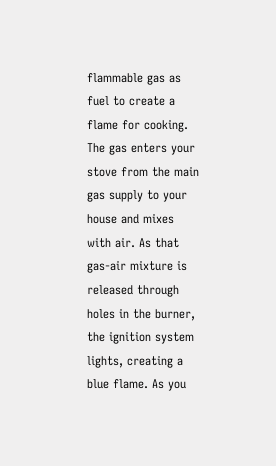flammable gas as fuel to create a flame for cooking. The gas enters your stove from the main gas supply to your house and mixes with air. As that gas-air mixture is released through holes in the burner, the ignition system lights, creating a blue flame. As you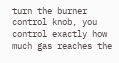turn the burner control knob, you control exactly how much gas reaches the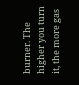burner. The higher you turn it, the more gas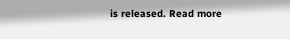is released. Read more